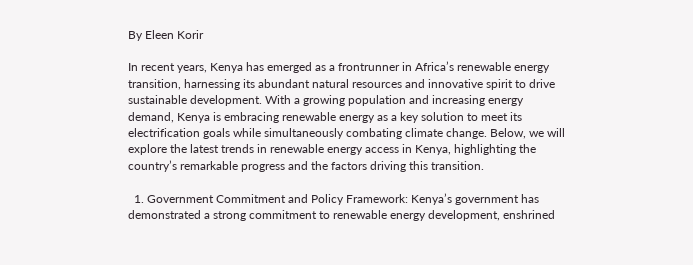By Eleen Korir

In recent years, Kenya has emerged as a frontrunner in Africa’s renewable energy transition, harnessing its abundant natural resources and innovative spirit to drive sustainable development. With a growing population and increasing energy demand, Kenya is embracing renewable energy as a key solution to meet its electrification goals while simultaneously combating climate change. Below, we will explore the latest trends in renewable energy access in Kenya, highlighting the country’s remarkable progress and the factors driving this transition.

  1. Government Commitment and Policy Framework: Kenya’s government has demonstrated a strong commitment to renewable energy development, enshrined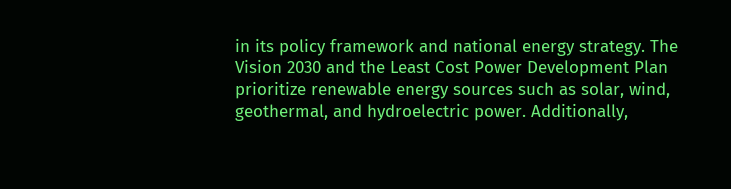in its policy framework and national energy strategy. The Vision 2030 and the Least Cost Power Development Plan prioritize renewable energy sources such as solar, wind, geothermal, and hydroelectric power. Additionally,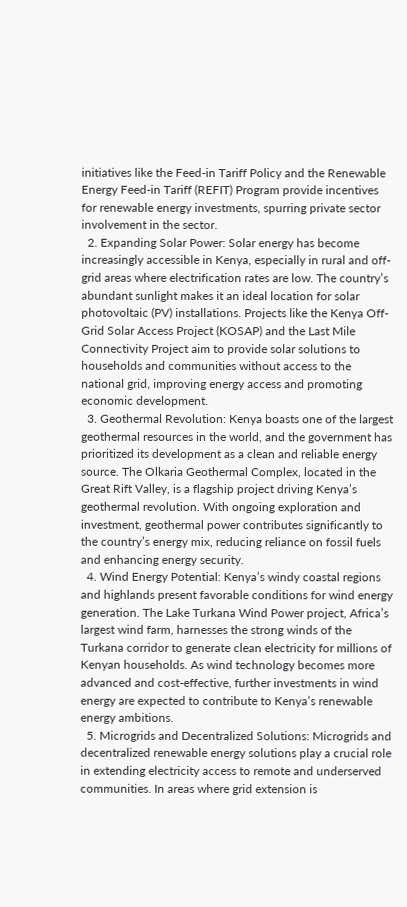initiatives like the Feed-in Tariff Policy and the Renewable Energy Feed-in Tariff (REFIT) Program provide incentives for renewable energy investments, spurring private sector involvement in the sector.
  2. Expanding Solar Power: Solar energy has become increasingly accessible in Kenya, especially in rural and off-grid areas where electrification rates are low. The country’s abundant sunlight makes it an ideal location for solar photovoltaic (PV) installations. Projects like the Kenya Off-Grid Solar Access Project (KOSAP) and the Last Mile Connectivity Project aim to provide solar solutions to households and communities without access to the national grid, improving energy access and promoting economic development.
  3. Geothermal Revolution: Kenya boasts one of the largest geothermal resources in the world, and the government has prioritized its development as a clean and reliable energy source. The Olkaria Geothermal Complex, located in the Great Rift Valley, is a flagship project driving Kenya’s geothermal revolution. With ongoing exploration and investment, geothermal power contributes significantly to the country’s energy mix, reducing reliance on fossil fuels and enhancing energy security.
  4. Wind Energy Potential: Kenya’s windy coastal regions and highlands present favorable conditions for wind energy generation. The Lake Turkana Wind Power project, Africa’s largest wind farm, harnesses the strong winds of the Turkana corridor to generate clean electricity for millions of Kenyan households. As wind technology becomes more advanced and cost-effective, further investments in wind energy are expected to contribute to Kenya’s renewable energy ambitions.
  5. Microgrids and Decentralized Solutions: Microgrids and decentralized renewable energy solutions play a crucial role in extending electricity access to remote and underserved communities. In areas where grid extension is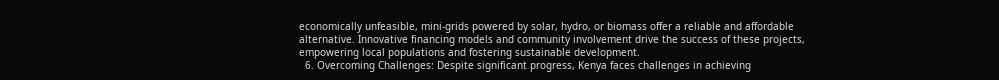economically unfeasible, mini-grids powered by solar, hydro, or biomass offer a reliable and affordable alternative. Innovative financing models and community involvement drive the success of these projects, empowering local populations and fostering sustainable development.
  6. Overcoming Challenges: Despite significant progress, Kenya faces challenges in achieving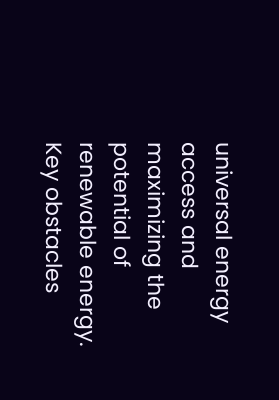universal energy access and maximizing the potential of renewable energy. Key obstacles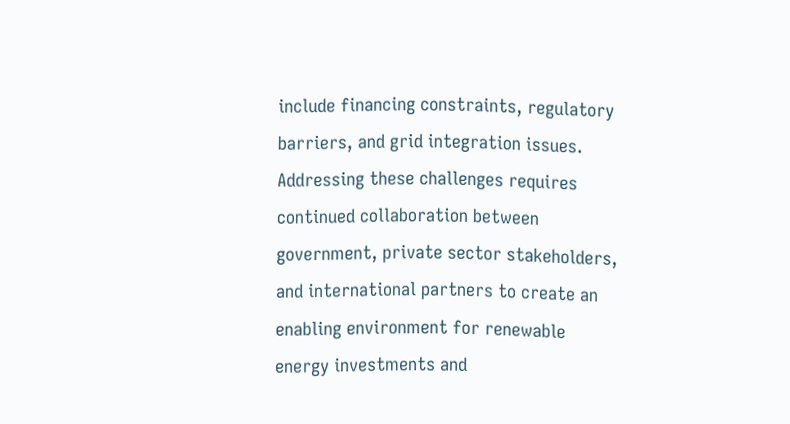include financing constraints, regulatory barriers, and grid integration issues. Addressing these challenges requires continued collaboration between government, private sector stakeholders, and international partners to create an enabling environment for renewable energy investments and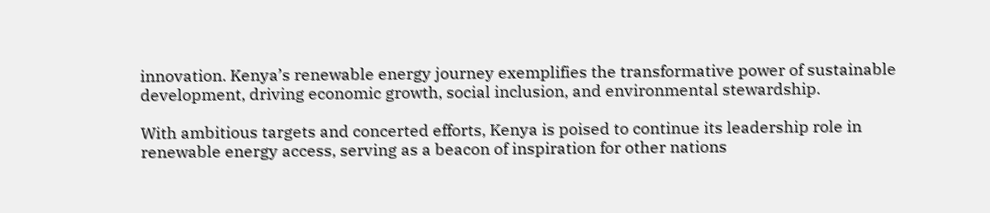innovation. Kenya’s renewable energy journey exemplifies the transformative power of sustainable development, driving economic growth, social inclusion, and environmental stewardship.

With ambitious targets and concerted efforts, Kenya is poised to continue its leadership role in renewable energy access, serving as a beacon of inspiration for other nations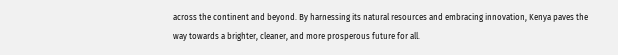across the continent and beyond. By harnessing its natural resources and embracing innovation, Kenya paves the way towards a brighter, cleaner, and more prosperous future for all.